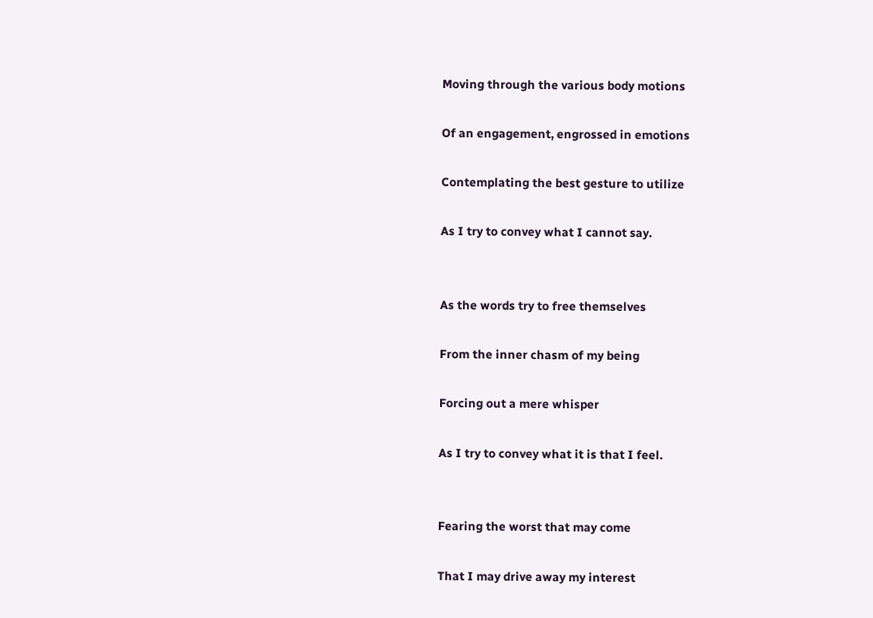Moving through the various body motions

Of an engagement, engrossed in emotions

Contemplating the best gesture to utilize

As I try to convey what I cannot say.


As the words try to free themselves

From the inner chasm of my being

Forcing out a mere whisper

As I try to convey what it is that I feel.


Fearing the worst that may come

That I may drive away my interest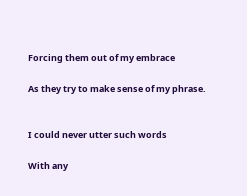Forcing them out of my embrace

As they try to make sense of my phrase.


I could never utter such words

With any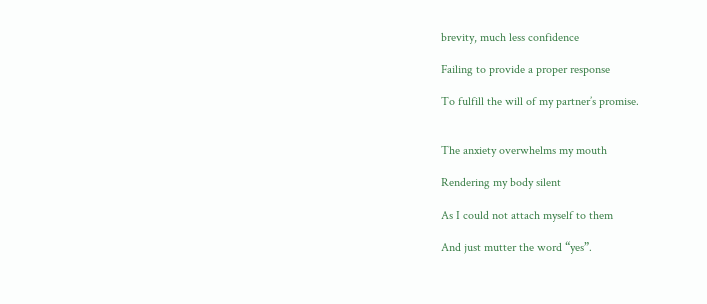brevity, much less confidence

Failing to provide a proper response

To fulfill the will of my partner’s promise.


The anxiety overwhelms my mouth

Rendering my body silent

As I could not attach myself to them

And just mutter the word “yes”.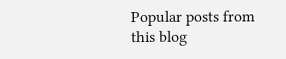Popular posts from this blog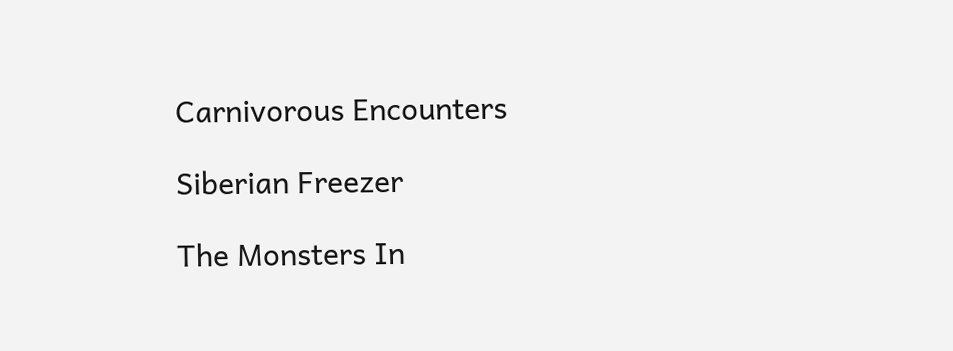Carnivorous Encounters

Siberian Freezer

The Monsters In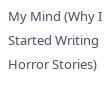My Mind (Why I Started Writing Horror Stories)